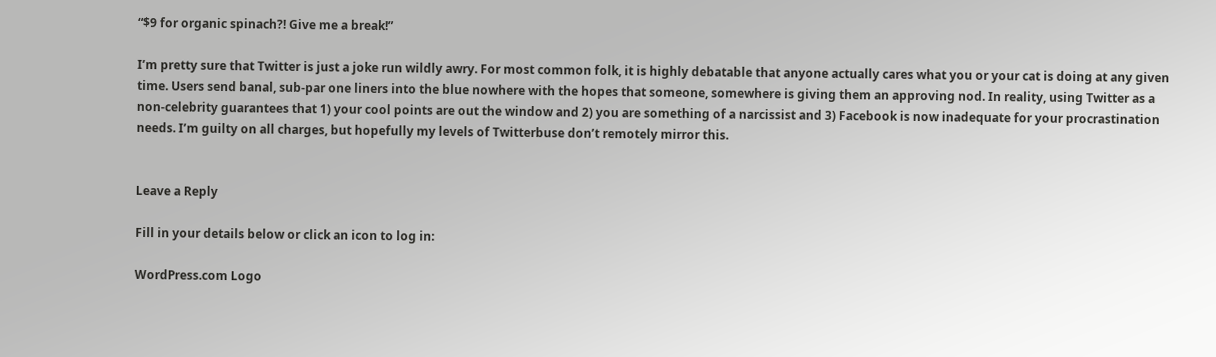“$9 for organic spinach?! Give me a break!”

I’m pretty sure that Twitter is just a joke run wildly awry. For most common folk, it is highly debatable that anyone actually cares what you or your cat is doing at any given time. Users send banal, sub-par one liners into the blue nowhere with the hopes that someone, somewhere is giving them an approving nod. In reality, using Twitter as a non-celebrity guarantees that 1) your cool points are out the window and 2) you are something of a narcissist and 3) Facebook is now inadequate for your procrastination needs. I’m guilty on all charges, but hopefully my levels of Twitterbuse don’t remotely mirror this.


Leave a Reply

Fill in your details below or click an icon to log in:

WordPress.com Logo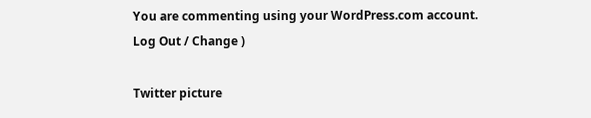You are commenting using your WordPress.com account. Log Out / Change )

Twitter picture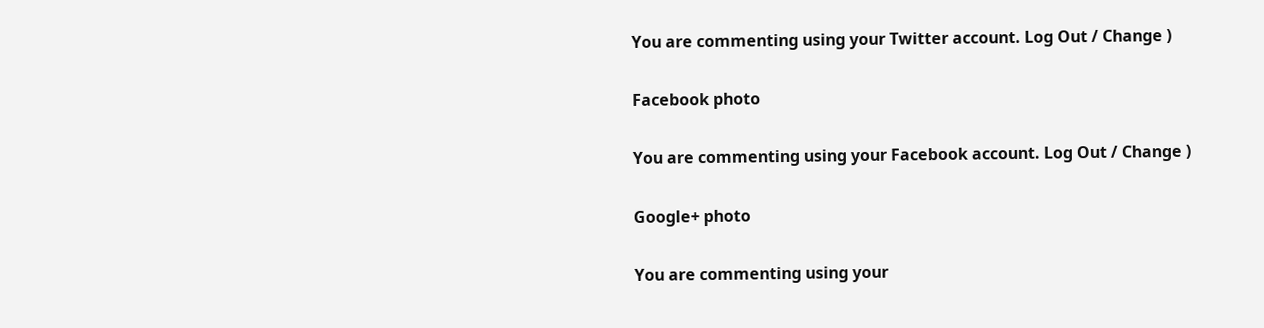You are commenting using your Twitter account. Log Out / Change )

Facebook photo

You are commenting using your Facebook account. Log Out / Change )

Google+ photo

You are commenting using your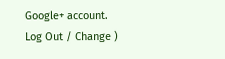Google+ account. Log Out / Change )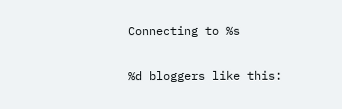Connecting to %s

%d bloggers like this: